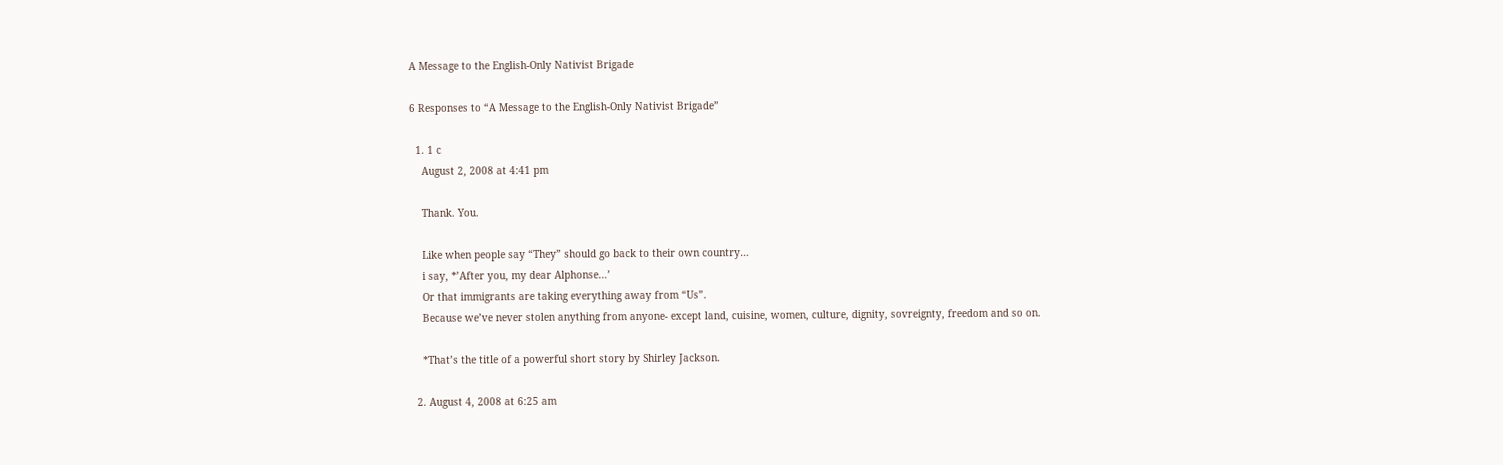A Message to the English-Only Nativist Brigade

6 Responses to “A Message to the English-Only Nativist Brigade”

  1. 1 c
    August 2, 2008 at 4:41 pm

    Thank. You.

    Like when people say “They” should go back to their own country…
    i say, *’After you, my dear Alphonse…’
    Or that immigrants are taking everything away from “Us”.
    Because we’ve never stolen anything from anyone- except land, cuisine, women, culture, dignity, sovreignty, freedom and so on.

    *That’s the title of a powerful short story by Shirley Jackson.

  2. August 4, 2008 at 6:25 am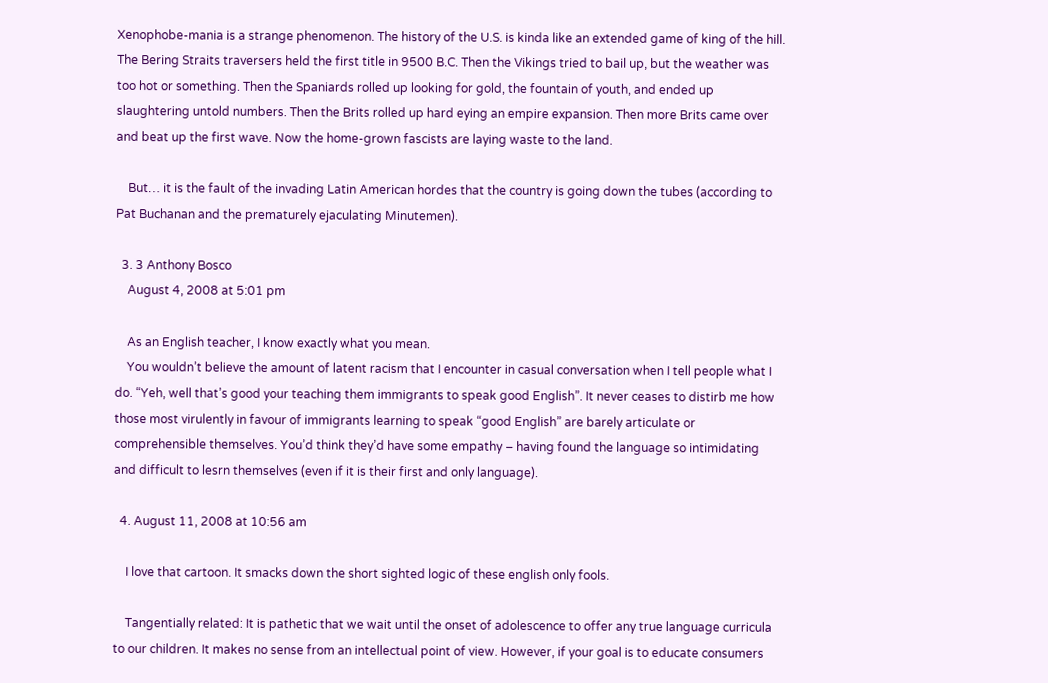Xenophobe-mania is a strange phenomenon. The history of the U.S. is kinda like an extended game of king of the hill. The Bering Straits traversers held the first title in 9500 B.C. Then the Vikings tried to bail up, but the weather was too hot or something. Then the Spaniards rolled up looking for gold, the fountain of youth, and ended up slaughtering untold numbers. Then the Brits rolled up hard eying an empire expansion. Then more Brits came over and beat up the first wave. Now the home-grown fascists are laying waste to the land.

    But… it is the fault of the invading Latin American hordes that the country is going down the tubes (according to Pat Buchanan and the prematurely ejaculating Minutemen).

  3. 3 Anthony Bosco
    August 4, 2008 at 5:01 pm

    As an English teacher, I know exactly what you mean.
    You wouldn’t believe the amount of latent racism that I encounter in casual conversation when I tell people what I do. “Yeh, well that’s good your teaching them immigrants to speak good English”. It never ceases to distirb me how those most virulently in favour of immigrants learning to speak “good English” are barely articulate or comprehensible themselves. You’d think they’d have some empathy – having found the language so intimidating and difficult to lesrn themselves (even if it is their first and only language).

  4. August 11, 2008 at 10:56 am

    I love that cartoon. It smacks down the short sighted logic of these english only fools.

    Tangentially related: It is pathetic that we wait until the onset of adolescence to offer any true language curricula to our children. It makes no sense from an intellectual point of view. However, if your goal is to educate consumers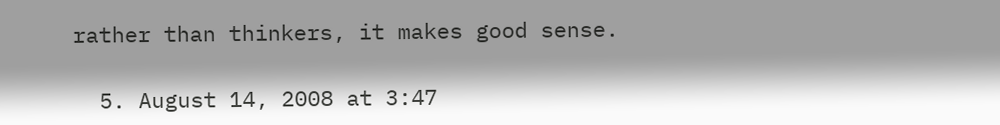rather than thinkers, it makes good sense.

  5. August 14, 2008 at 3:47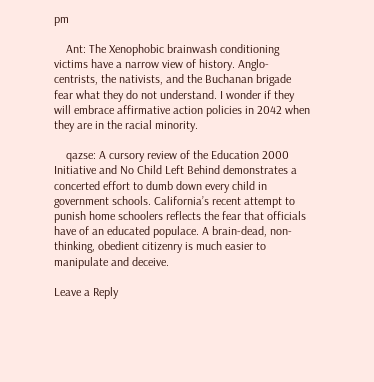pm

    Ant: The Xenophobic brainwash conditioning victims have a narrow view of history. Anglo-centrists, the nativists, and the Buchanan brigade fear what they do not understand. I wonder if they will embrace affirmative action policies in 2042 when they are in the racial minority.

    qazse: A cursory review of the Education 2000 Initiative and No Child Left Behind demonstrates a concerted effort to dumb down every child in government schools. California’s recent attempt to punish home schoolers reflects the fear that officials have of an educated populace. A brain-dead, non-thinking, obedient citizenry is much easier to manipulate and deceive.

Leave a Reply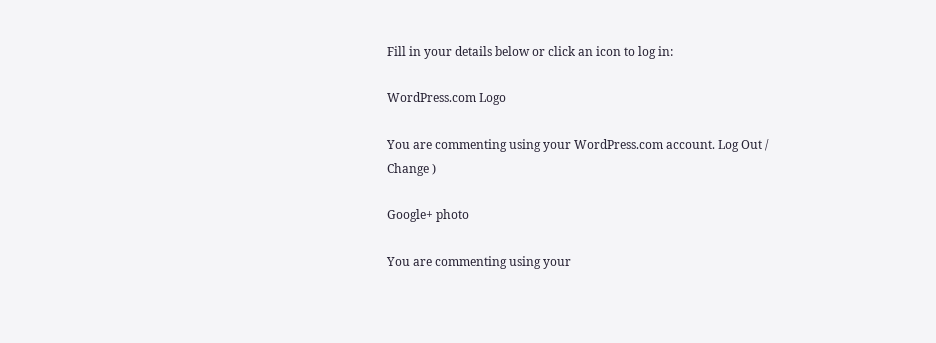Fill in your details below or click an icon to log in:

WordPress.com Logo

You are commenting using your WordPress.com account. Log Out /  Change )

Google+ photo

You are commenting using your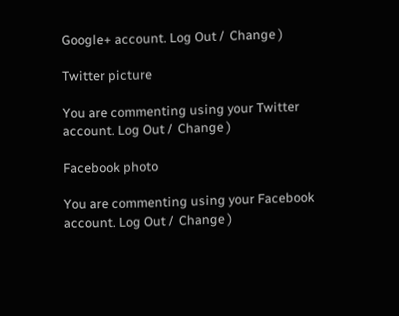Google+ account. Log Out /  Change )

Twitter picture

You are commenting using your Twitter account. Log Out /  Change )

Facebook photo

You are commenting using your Facebook account. Log Out /  Change )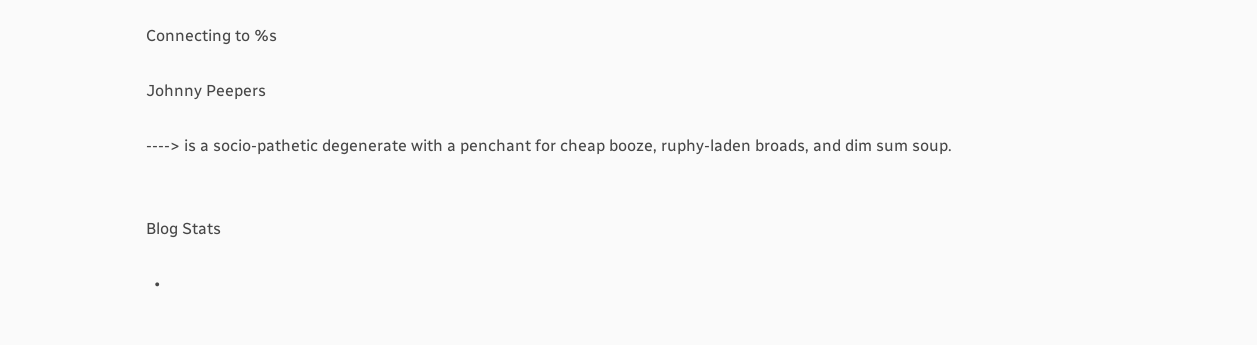Connecting to %s

Johnny Peepers

----> is a socio-pathetic degenerate with a penchant for cheap booze, ruphy-laden broads, and dim sum soup.


Blog Stats

  •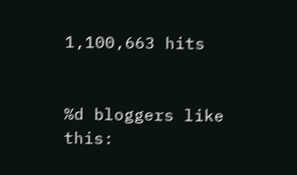1,100,663 hits


%d bloggers like this: